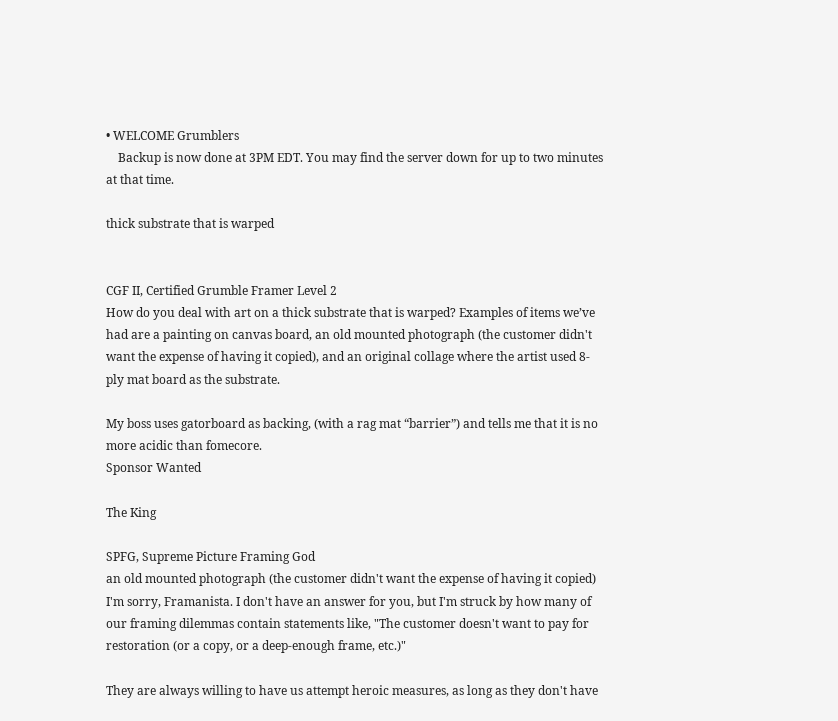• WELCOME Grumblers
    Backup is now done at 3PM EDT. You may find the server down for up to two minutes at that time.

thick substrate that is warped


CGF II, Certified Grumble Framer Level 2
How do you deal with art on a thick substrate that is warped? Examples of items we’ve had are a painting on canvas board, an old mounted photograph (the customer didn't want the expense of having it copied), and an original collage where the artist used 8-ply mat board as the substrate.

My boss uses gatorboard as backing, (with a rag mat “barrier”) and tells me that it is no more acidic than fomecore.
Sponsor Wanted

The King

SPFG, Supreme Picture Framing God
an old mounted photograph (the customer didn't want the expense of having it copied)
I'm sorry, Framanista. I don't have an answer for you, but I'm struck by how many of our framing dilemmas contain statements like, "The customer doesn't want to pay for restoration (or a copy, or a deep-enough frame, etc.)"

They are always willing to have us attempt heroic measures, as long as they don't have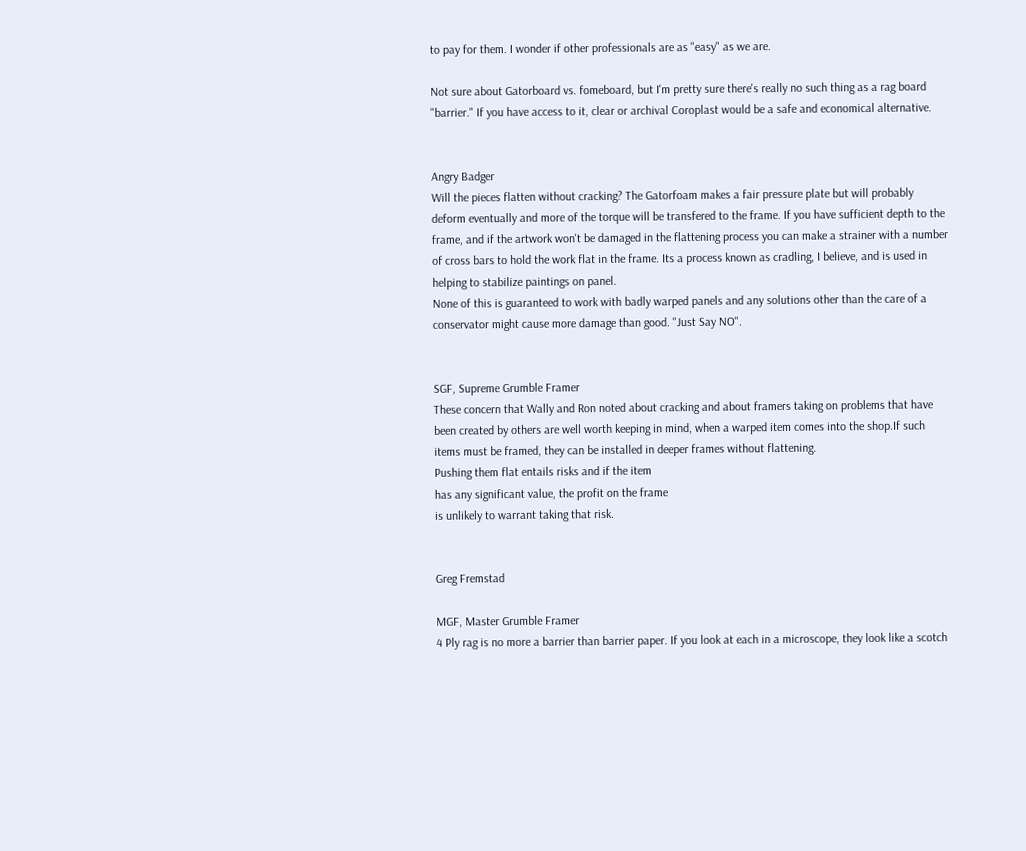to pay for them. I wonder if other professionals are as "easy" as we are.

Not sure about Gatorboard vs. fomeboard, but I'm pretty sure there's really no such thing as a rag board "barrier." If you have access to it, clear or archival Coroplast would be a safe and economical alternative.


Angry Badger
Will the pieces flatten without cracking? The Gatorfoam makes a fair pressure plate but will probably deform eventually and more of the torque will be transfered to the frame. If you have sufficient depth to the frame, and if the artwork won't be damaged in the flattening process you can make a strainer with a number of cross bars to hold the work flat in the frame. Its a process known as cradling, I believe, and is used in helping to stabilize paintings on panel.
None of this is guaranteed to work with badly warped panels and any solutions other than the care of a conservator might cause more damage than good. "Just Say NO".


SGF, Supreme Grumble Framer
These concern that Wally and Ron noted about cracking and about framers taking on problems that have been created by others are well worth keeping in mind, when a warped item comes into the shop.If such items must be framed, they can be installed in deeper frames without flattening.
Pushing them flat entails risks and if the item
has any significant value, the profit on the frame
is unlikely to warrant taking that risk.


Greg Fremstad

MGF, Master Grumble Framer
4 Ply rag is no more a barrier than barrier paper. If you look at each in a microscope, they look like a scotch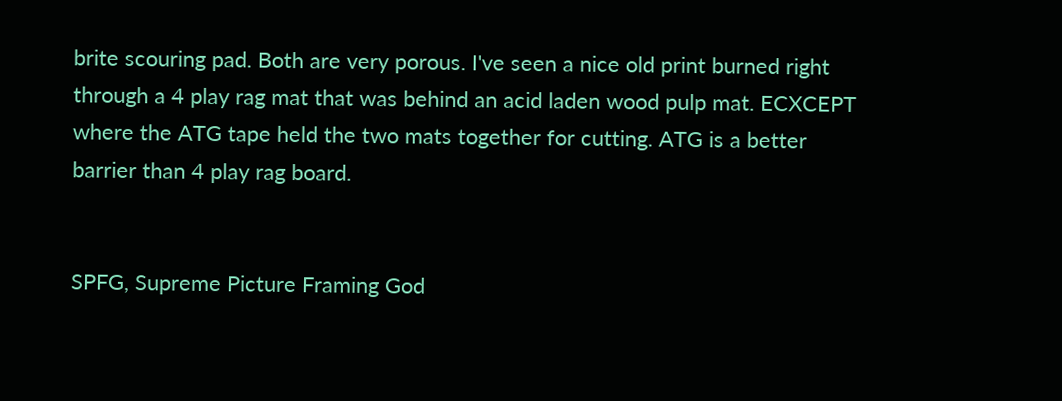brite scouring pad. Both are very porous. I've seen a nice old print burned right through a 4 play rag mat that was behind an acid laden wood pulp mat. ECXCEPT where the ATG tape held the two mats together for cutting. ATG is a better barrier than 4 play rag board.


SPFG, Supreme Picture Framing God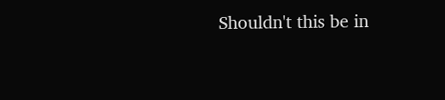Shouldn't this be in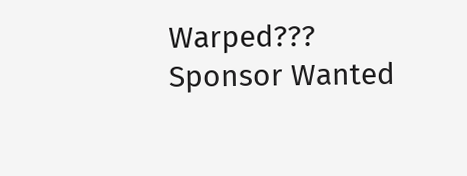Warped???
Sponsor Wanted